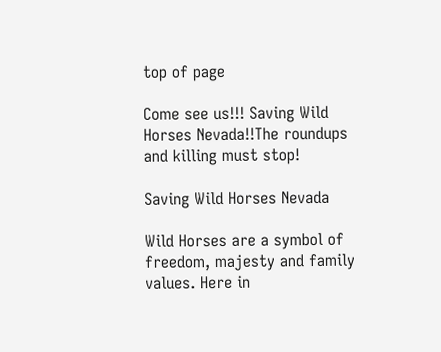top of page

Come see us!!! Saving Wild Horses Nevada!!The roundups and killing must stop!

Saving Wild Horses Nevada

Wild Horses are a symbol of freedom, majesty and family values. Here in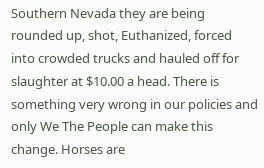Southern Nevada they are being rounded up, shot, Euthanized, forced into crowded trucks and hauled off for slaughter at $10.00 a head. There is something very wrong in our policies and only We The People can make this change. Horses are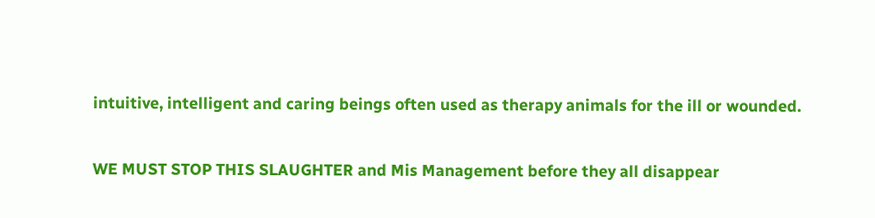intuitive, intelligent and caring beings often used as therapy animals for the ill or wounded.

WE MUST STOP THIS SLAUGHTER and Mis Management before they all disappear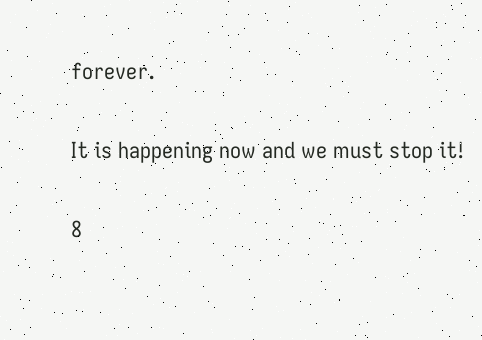forever.

It is happening now and we must stop it!

8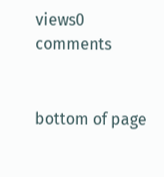views0 comments


bottom of page